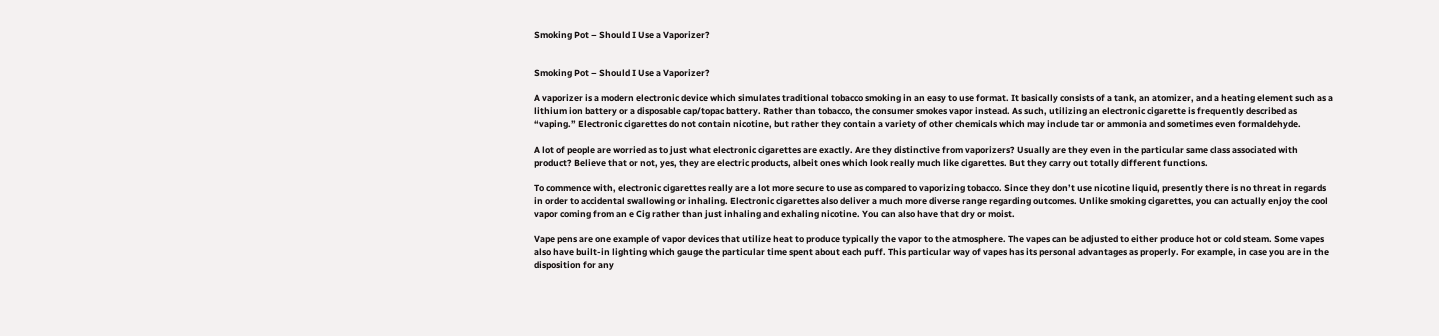Smoking Pot – Should I Use a Vaporizer?


Smoking Pot – Should I Use a Vaporizer?

A vaporizer is a modern electronic device which simulates traditional tobacco smoking in an easy to use format. It basically consists of a tank, an atomizer, and a heating element such as a lithium ion battery or a disposable cap/topac battery. Rather than tobacco, the consumer smokes vapor instead. As such, utilizing an electronic cigarette is frequently described as “vaping.” Electronic cigarettes do not contain nicotine, but rather they contain a variety of other chemicals which may include tar or ammonia and sometimes even formaldehyde.

A lot of people are worried as to just what electronic cigarettes are exactly. Are they distinctive from vaporizers? Usually are they even in the particular same class associated with product? Believe that or not, yes, they are electric products, albeit ones which look really much like cigarettes. But they carry out totally different functions.

To commence with, electronic cigarettes really are a lot more secure to use as compared to vaporizing tobacco. Since they don’t use nicotine liquid, presently there is no threat in regards in order to accidental swallowing or inhaling. Electronic cigarettes also deliver a much more diverse range regarding outcomes. Unlike smoking cigarettes, you can actually enjoy the cool vapor coming from an e Cig rather than just inhaling and exhaling nicotine. You can also have that dry or moist.

Vape pens are one example of vapor devices that utilize heat to produce typically the vapor to the atmosphere. The vapes can be adjusted to either produce hot or cold steam. Some vapes also have built-in lighting which gauge the particular time spent about each puff. This particular way of vapes has its personal advantages as properly. For example, in case you are in the disposition for any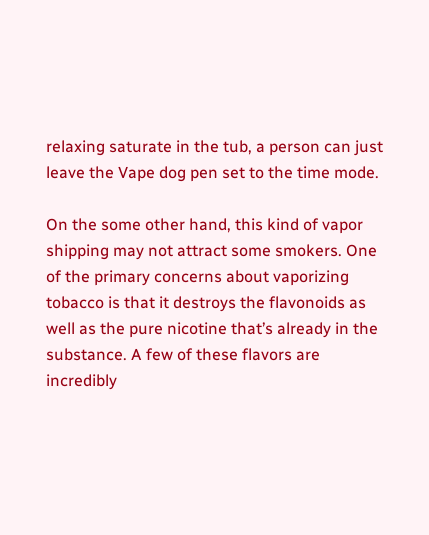relaxing saturate in the tub, a person can just leave the Vape dog pen set to the time mode.

On the some other hand, this kind of vapor shipping may not attract some smokers. One of the primary concerns about vaporizing tobacco is that it destroys the flavonoids as well as the pure nicotine that’s already in the substance. A few of these flavors are incredibly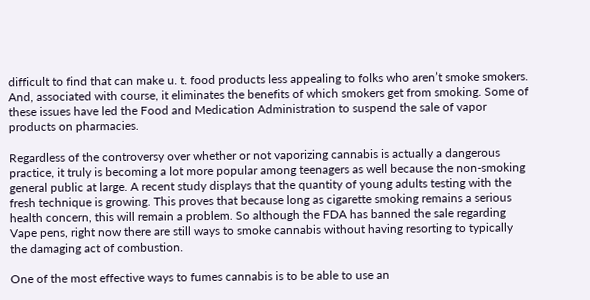difficult to find that can make u. t. food products less appealing to folks who aren’t smoke smokers. And, associated with course, it eliminates the benefits of which smokers get from smoking. Some of these issues have led the Food and Medication Administration to suspend the sale of vapor products on pharmacies.

Regardless of the controversy over whether or not vaporizing cannabis is actually a dangerous practice, it truly is becoming a lot more popular among teenagers as well because the non-smoking general public at large. A recent study displays that the quantity of young adults testing with the fresh technique is growing. This proves that because long as cigarette smoking remains a serious health concern, this will remain a problem. So although the FDA has banned the sale regarding Vape pens, right now there are still ways to smoke cannabis without having resorting to typically the damaging act of combustion.

One of the most effective ways to fumes cannabis is to be able to use an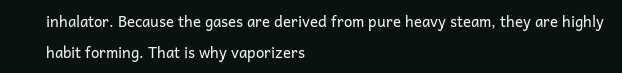inhalator. Because the gases are derived from pure heavy steam, they are highly habit forming. That is why vaporizers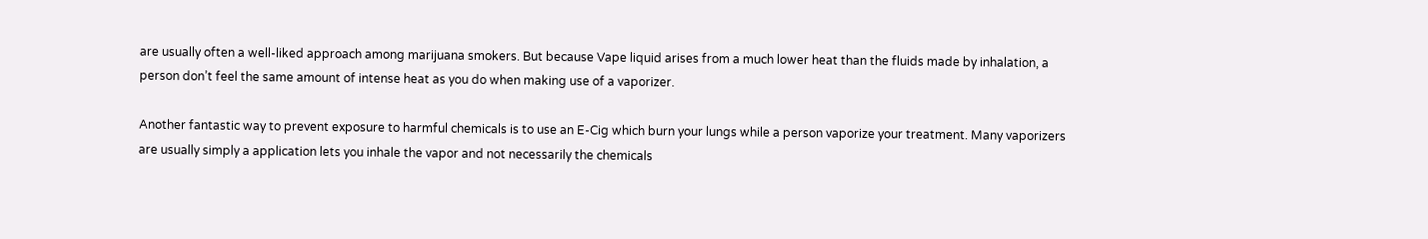are usually often a well-liked approach among marijuana smokers. But because Vape liquid arises from a much lower heat than the fluids made by inhalation, a person don’t feel the same amount of intense heat as you do when making use of a vaporizer.

Another fantastic way to prevent exposure to harmful chemicals is to use an E-Cig which burn your lungs while a person vaporize your treatment. Many vaporizers are usually simply a application lets you inhale the vapor and not necessarily the chemicals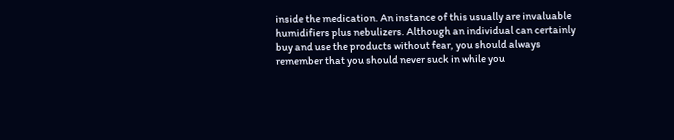inside the medication. An instance of this usually are invaluable humidifiers plus nebulizers. Although an individual can certainly buy and use the products without fear, you should always remember that you should never suck in while you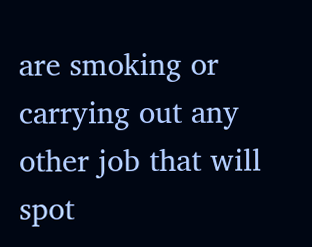are smoking or carrying out any other job that will spot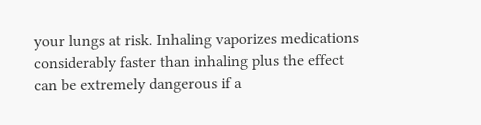your lungs at risk. Inhaling vaporizes medications considerably faster than inhaling plus the effect can be extremely dangerous if a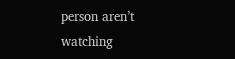person aren’t watching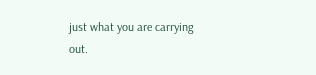just what you are carrying out.